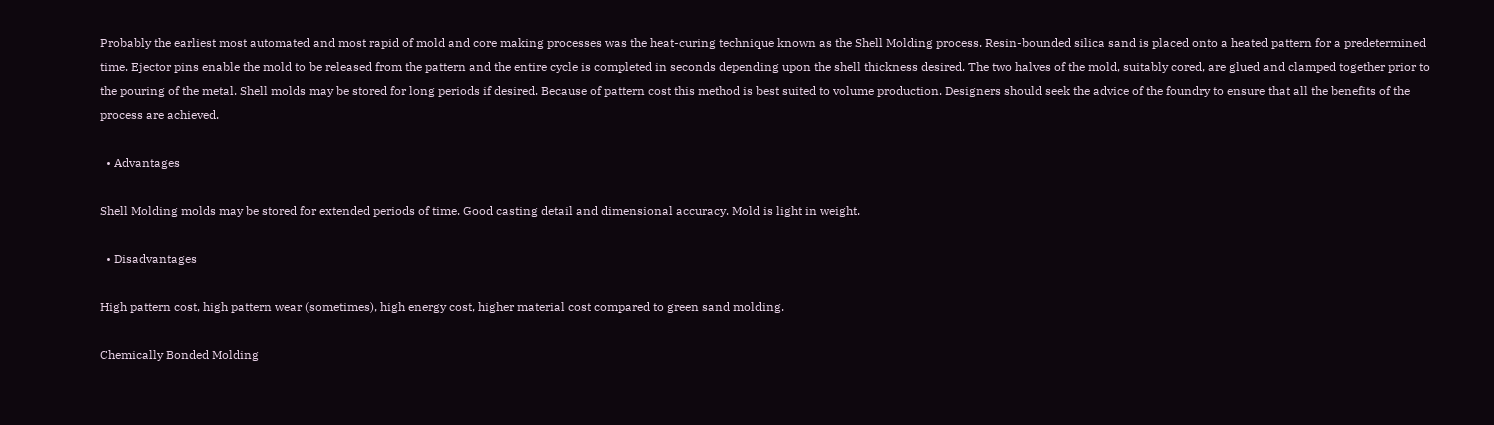Probably the earliest most automated and most rapid of mold and core making processes was the heat-curing technique known as the Shell Molding process. Resin-bounded silica sand is placed onto a heated pattern for a predetermined time. Ejector pins enable the mold to be released from the pattern and the entire cycle is completed in seconds depending upon the shell thickness desired. The two halves of the mold, suitably cored, are glued and clamped together prior to the pouring of the metal. Shell molds may be stored for long periods if desired. Because of pattern cost this method is best suited to volume production. Designers should seek the advice of the foundry to ensure that all the benefits of the process are achieved.

  • Advantages

Shell Molding molds may be stored for extended periods of time. Good casting detail and dimensional accuracy. Mold is light in weight.

  • Disadvantages

High pattern cost, high pattern wear (sometimes), high energy cost, higher material cost compared to green sand molding.

Chemically Bonded Molding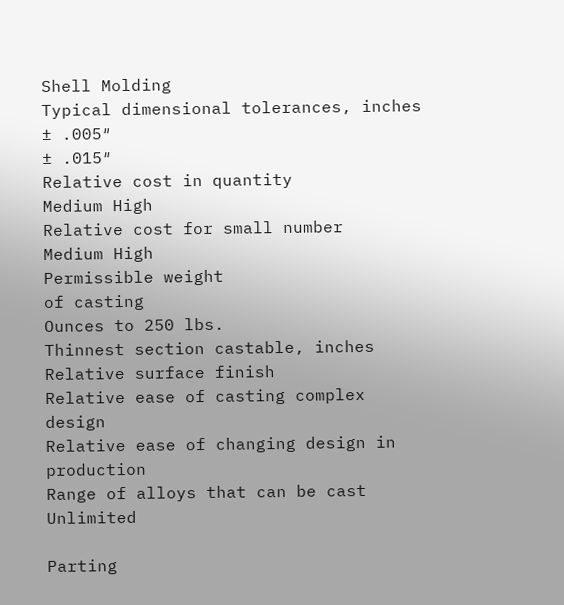Shell Molding
Typical dimensional tolerances, inches ± .005″
± .015″
Relative cost in quantity
Medium High
Relative cost for small number
Medium High
Permissible weight
of casting
Ounces to 250 lbs.
Thinnest section castable, inches
Relative surface finish
Relative ease of casting complex design
Relative ease of changing design in production
Range of alloys that can be cast Unlimited

Parting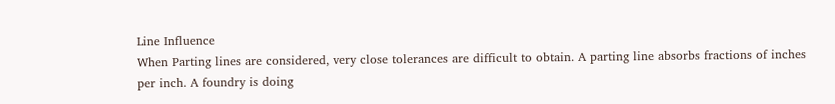Line Influence
When Parting lines are considered, very close tolerances are difficult to obtain. A parting line absorbs fractions of inches per inch. A foundry is doing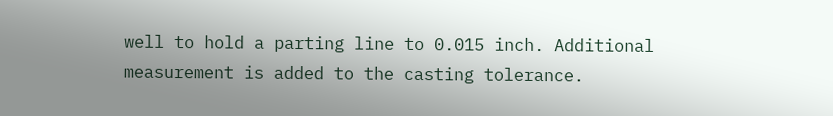well to hold a parting line to 0.015 inch. Additional measurement is added to the casting tolerance.